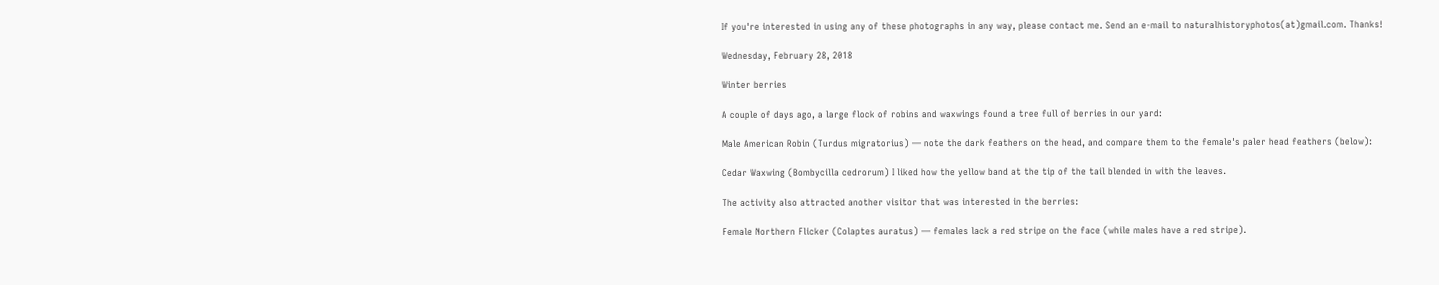If you're interested in using any of these photographs in any way, please contact me. Send an e-mail to naturalhistoryphotos(at)gmail.com. Thanks!

Wednesday, February 28, 2018

Winter berries

A couple of days ago, a large flock of robins and waxwings found a tree full of berries in our yard:

Male American Robin (Turdus migratorius) — note the dark feathers on the head, and compare them to the female's paler head feathers (below):

Cedar Waxwing (Bombycilla cedrorum) I liked how the yellow band at the tip of the tail blended in with the leaves.

The activity also attracted another visitor that was interested in the berries:

Female Northern Flicker (Colaptes auratus) — females lack a red stripe on the face (while males have a red stripe).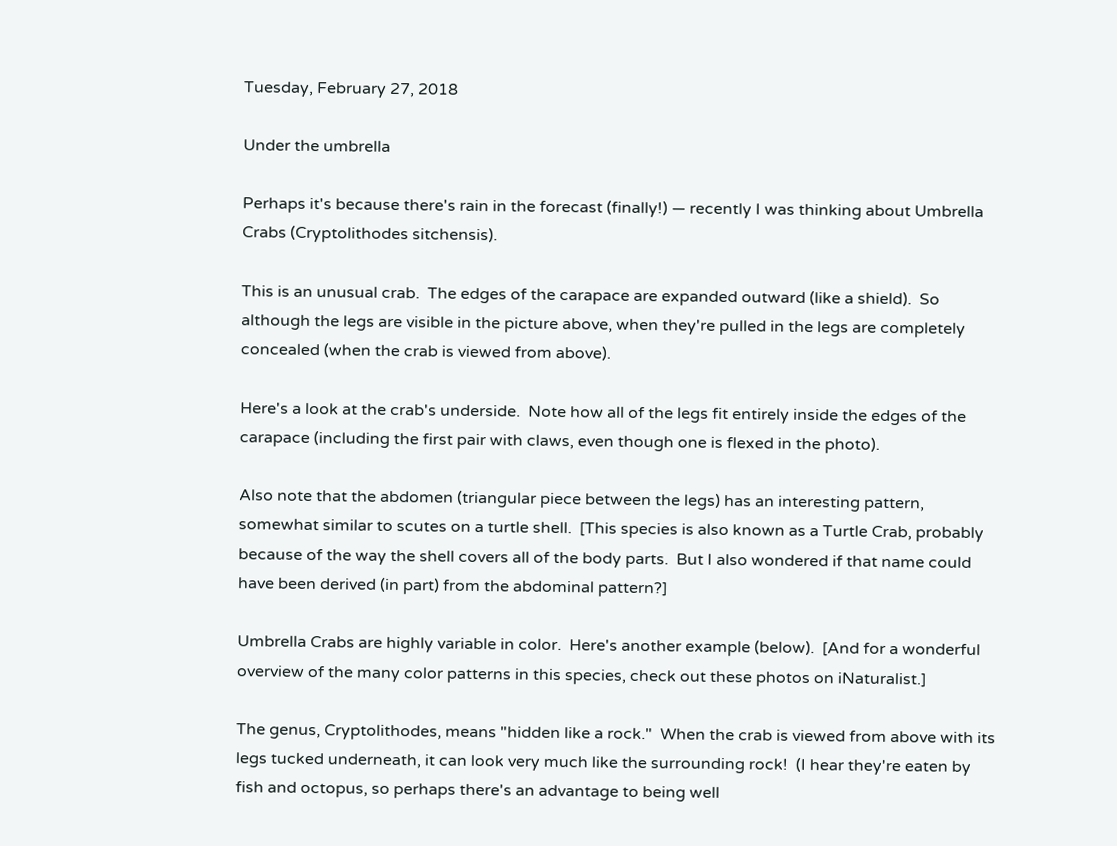Tuesday, February 27, 2018

Under the umbrella

Perhaps it's because there's rain in the forecast (finally!) — recently I was thinking about Umbrella Crabs (Cryptolithodes sitchensis).

This is an unusual crab.  The edges of the carapace are expanded outward (like a shield).  So although the legs are visible in the picture above, when they're pulled in the legs are completely concealed (when the crab is viewed from above).

Here's a look at the crab's underside.  Note how all of the legs fit entirely inside the edges of the carapace (including the first pair with claws, even though one is flexed in the photo).

Also note that the abdomen (triangular piece between the legs) has an interesting pattern, somewhat similar to scutes on a turtle shell.  [This species is also known as a Turtle Crab, probably because of the way the shell covers all of the body parts.  But I also wondered if that name could have been derived (in part) from the abdominal pattern?]

Umbrella Crabs are highly variable in color.  Here's another example (below).  [And for a wonderful overview of the many color patterns in this species, check out these photos on iNaturalist.]

The genus, Cryptolithodes, means "hidden like a rock."  When the crab is viewed from above with its legs tucked underneath, it can look very much like the surrounding rock!  (I hear they're eaten by fish and octopus, so perhaps there's an advantage to being well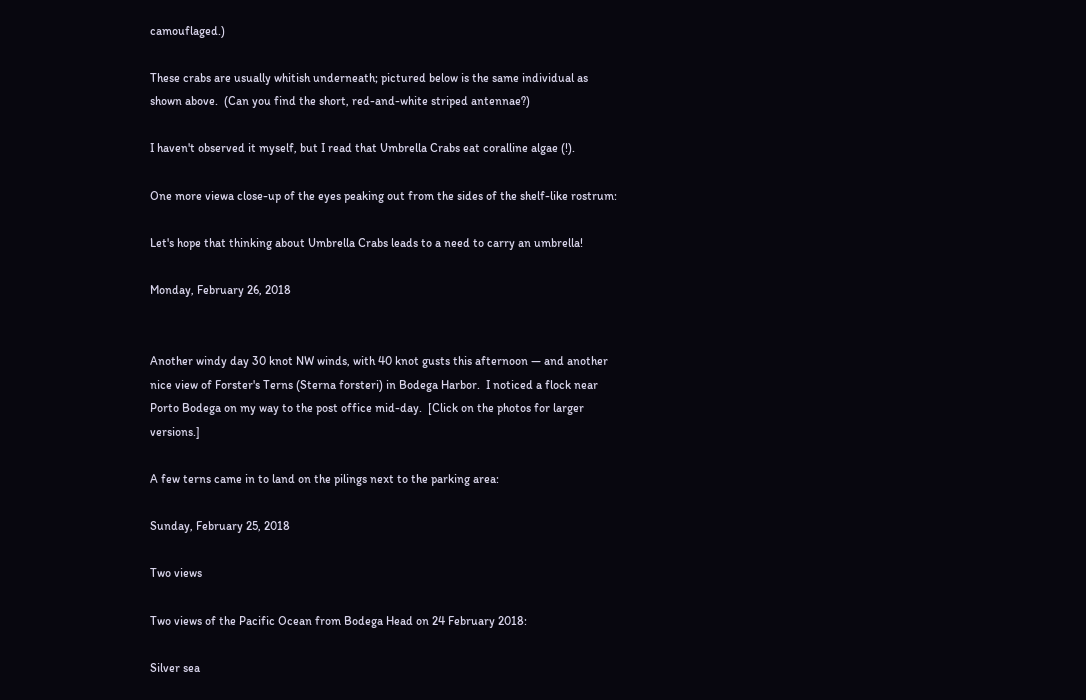camouflaged.)

These crabs are usually whitish underneath; pictured below is the same individual as shown above.  (Can you find the short, red-and-white striped antennae?)

I haven't observed it myself, but I read that Umbrella Crabs eat coralline algae (!).

One more viewa close-up of the eyes peaking out from the sides of the shelf-like rostrum:

Let's hope that thinking about Umbrella Crabs leads to a need to carry an umbrella!

Monday, February 26, 2018


Another windy day 30 knot NW winds, with 40 knot gusts this afternoon — and another nice view of Forster's Terns (Sterna forsteri) in Bodega Harbor.  I noticed a flock near Porto Bodega on my way to the post office mid-day.  [Click on the photos for larger versions.]

A few terns came in to land on the pilings next to the parking area:

Sunday, February 25, 2018

Two views

Two views of the Pacific Ocean from Bodega Head on 24 February 2018:

Silver sea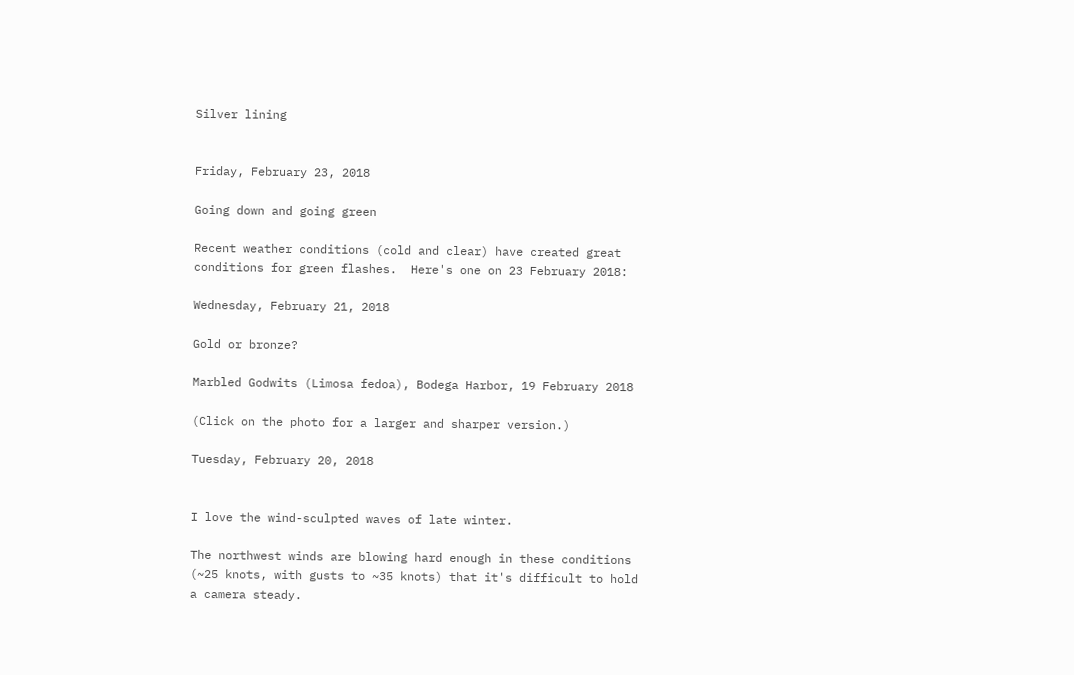Silver lining


Friday, February 23, 2018

Going down and going green

Recent weather conditions (cold and clear) have created great conditions for green flashes.  Here's one on 23 February 2018:

Wednesday, February 21, 2018

Gold or bronze?

Marbled Godwits (Limosa fedoa), Bodega Harbor, 19 February 2018

(Click on the photo for a larger and sharper version.)

Tuesday, February 20, 2018


I love the wind-sculpted waves of late winter.

The northwest winds are blowing hard enough in these conditions (~25 knots, with gusts to ~35 knots) that it's difficult to hold a camera steady.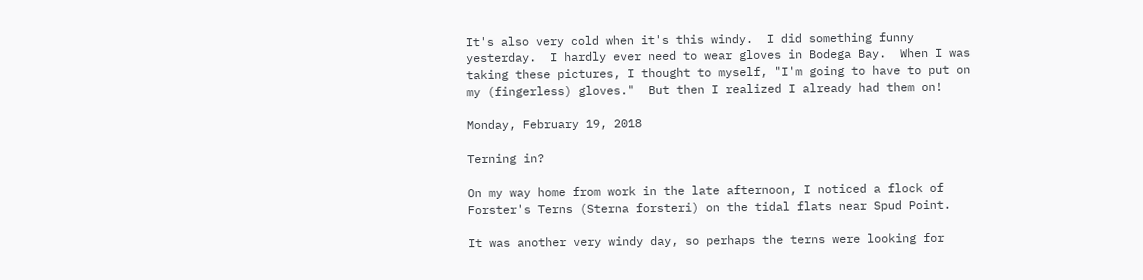It's also very cold when it's this windy.  I did something funny yesterday.  I hardly ever need to wear gloves in Bodega Bay.  When I was taking these pictures, I thought to myself, "I'm going to have to put on my (fingerless) gloves."  But then I realized I already had them on!

Monday, February 19, 2018

Terning in?

On my way home from work in the late afternoon, I noticed a flock of Forster's Terns (Sterna forsteri) on the tidal flats near Spud Point.

It was another very windy day, so perhaps the terns were looking for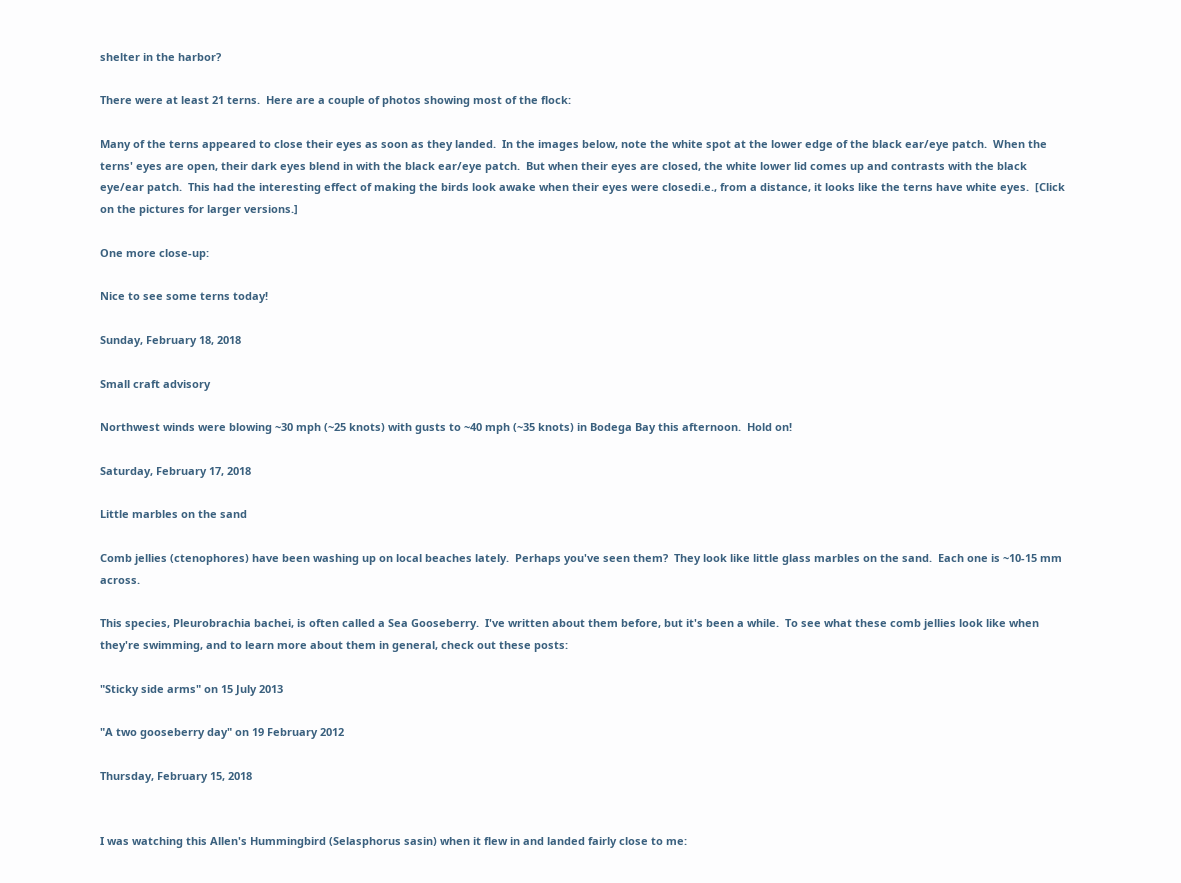shelter in the harbor?

There were at least 21 terns.  Here are a couple of photos showing most of the flock:

Many of the terns appeared to close their eyes as soon as they landed.  In the images below, note the white spot at the lower edge of the black ear/eye patch.  When the terns' eyes are open, their dark eyes blend in with the black ear/eye patch.  But when their eyes are closed, the white lower lid comes up and contrasts with the black eye/ear patch.  This had the interesting effect of making the birds look awake when their eyes were closedi.e., from a distance, it looks like the terns have white eyes.  [Click on the pictures for larger versions.]

One more close-up:

Nice to see some terns today!

Sunday, February 18, 2018

Small craft advisory

Northwest winds were blowing ~30 mph (~25 knots) with gusts to ~40 mph (~35 knots) in Bodega Bay this afternoon.  Hold on!

Saturday, February 17, 2018

Little marbles on the sand

Comb jellies (ctenophores) have been washing up on local beaches lately.  Perhaps you've seen them?  They look like little glass marbles on the sand.  Each one is ~10-15 mm across.

This species, Pleurobrachia bachei, is often called a Sea Gooseberry.  I've written about them before, but it's been a while.  To see what these comb jellies look like when they're swimming, and to learn more about them in general, check out these posts:

"Sticky side arms" on 15 July 2013

"A two gooseberry day" on 19 February 2012

Thursday, February 15, 2018


I was watching this Allen's Hummingbird (Selasphorus sasin) when it flew in and landed fairly close to me: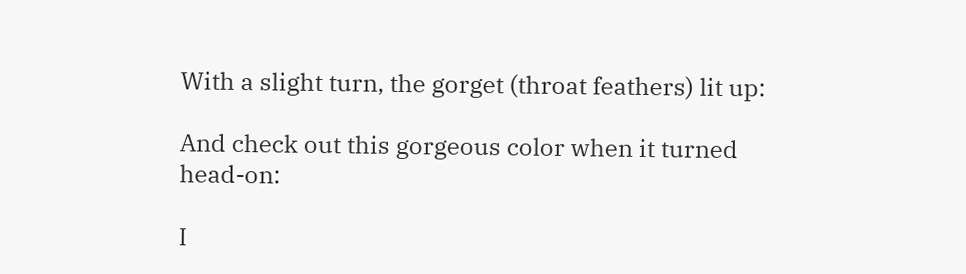With a slight turn, the gorget (throat feathers) lit up:

And check out this gorgeous color when it turned head-on:

I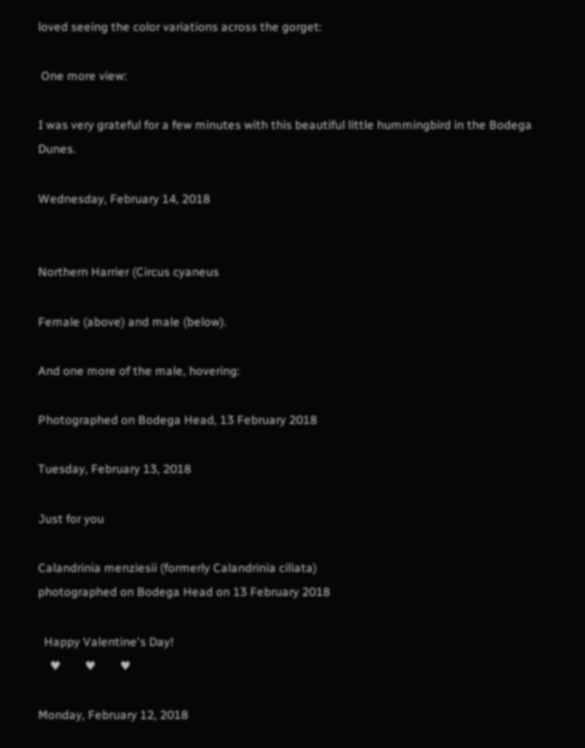loved seeing the color variations across the gorget:

 One more view:

I was very grateful for a few minutes with this beautiful little hummingbird in the Bodega Dunes.

Wednesday, February 14, 2018


Northern Harrier (Circus cyaneus

Female (above) and male (below).

And one more of the male, hovering:

Photographed on Bodega Head, 13 February 2018

Tuesday, February 13, 2018

Just for you

Calandrinia menziesii (formerly Calandrinia ciliata)
photographed on Bodega Head on 13 February 2018

  Happy Valentine's Day!
    ♥        ♥        ♥

Monday, February 12, 2018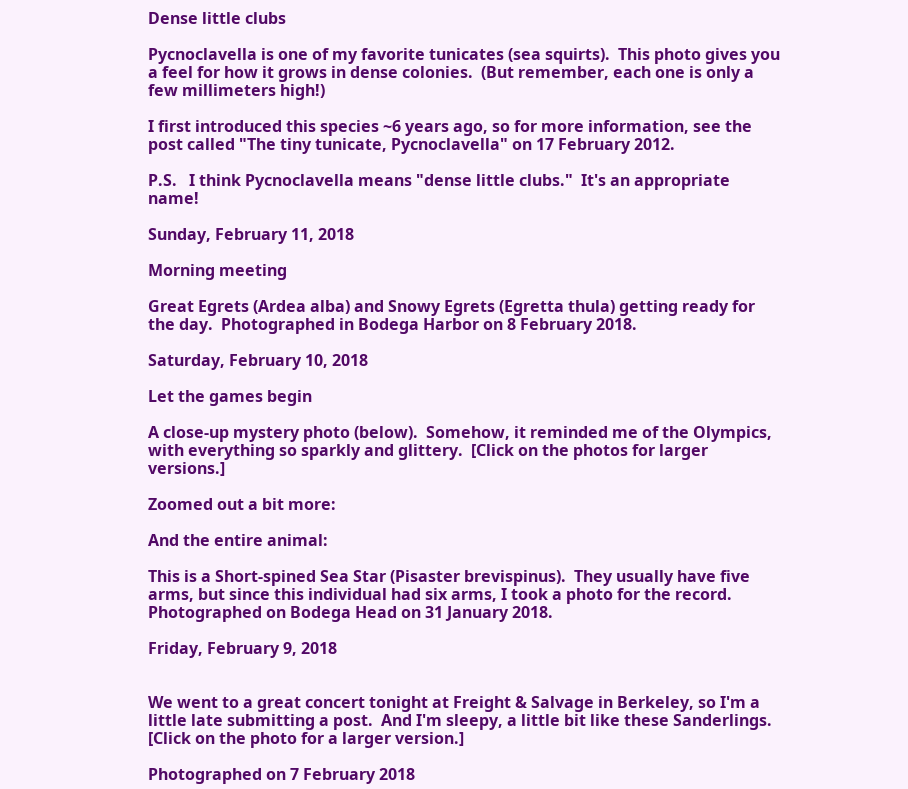Dense little clubs

Pycnoclavella is one of my favorite tunicates (sea squirts).  This photo gives you a feel for how it grows in dense colonies.  (But remember, each one is only a few millimeters high!)

I first introduced this species ~6 years ago, so for more information, see the post called "The tiny tunicate, Pycnoclavella" on 17 February 2012.

P.S.   I think Pycnoclavella means "dense little clubs."  It's an appropriate name!

Sunday, February 11, 2018

Morning meeting

Great Egrets (Ardea alba) and Snowy Egrets (Egretta thula) getting ready for the day.  Photographed in Bodega Harbor on 8 February 2018.

Saturday, February 10, 2018

Let the games begin

A close-up mystery photo (below).  Somehow, it reminded me of the Olympics, with everything so sparkly and glittery.  [Click on the photos for larger versions.]

Zoomed out a bit more:

And the entire animal:

This is a Short-spined Sea Star (Pisaster brevispinus).  They usually have five arms, but since this individual had six arms, I took a photo for the record.  Photographed on Bodega Head on 31 January 2018.

Friday, February 9, 2018


We went to a great concert tonight at Freight & Salvage in Berkeley, so I'm a little late submitting a post.  And I'm sleepy, a little bit like these Sanderlings.  [Click on the photo for a larger version.]

Photographed on 7 February 2018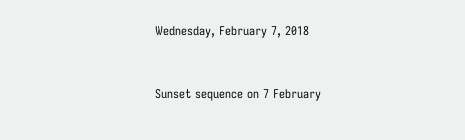Wednesday, February 7, 2018


Sunset sequence on 7 February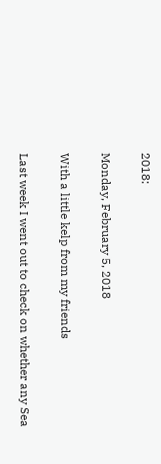2018:

Monday, February 5, 2018

With a little kelp from my friends

Last week I went out to check on whether any Sea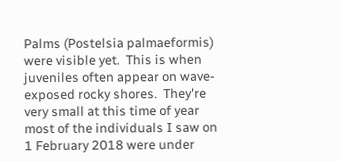Palms (Postelsia palmaeformis) were visible yet.  This is when juveniles often appear on wave-exposed rocky shores.  They're very small at this time of year most of the individuals I saw on 1 February 2018 were under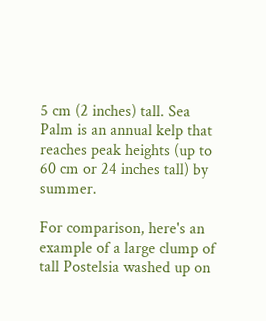5 cm (2 inches) tall. Sea Palm is an annual kelp that reaches peak heights (up to 60 cm or 24 inches tall) by summer.

For comparison, here's an example of a large clump of tall Postelsia washed up on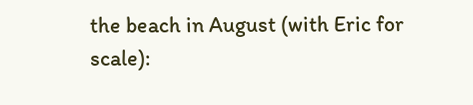the beach in August (with Eric for scale):